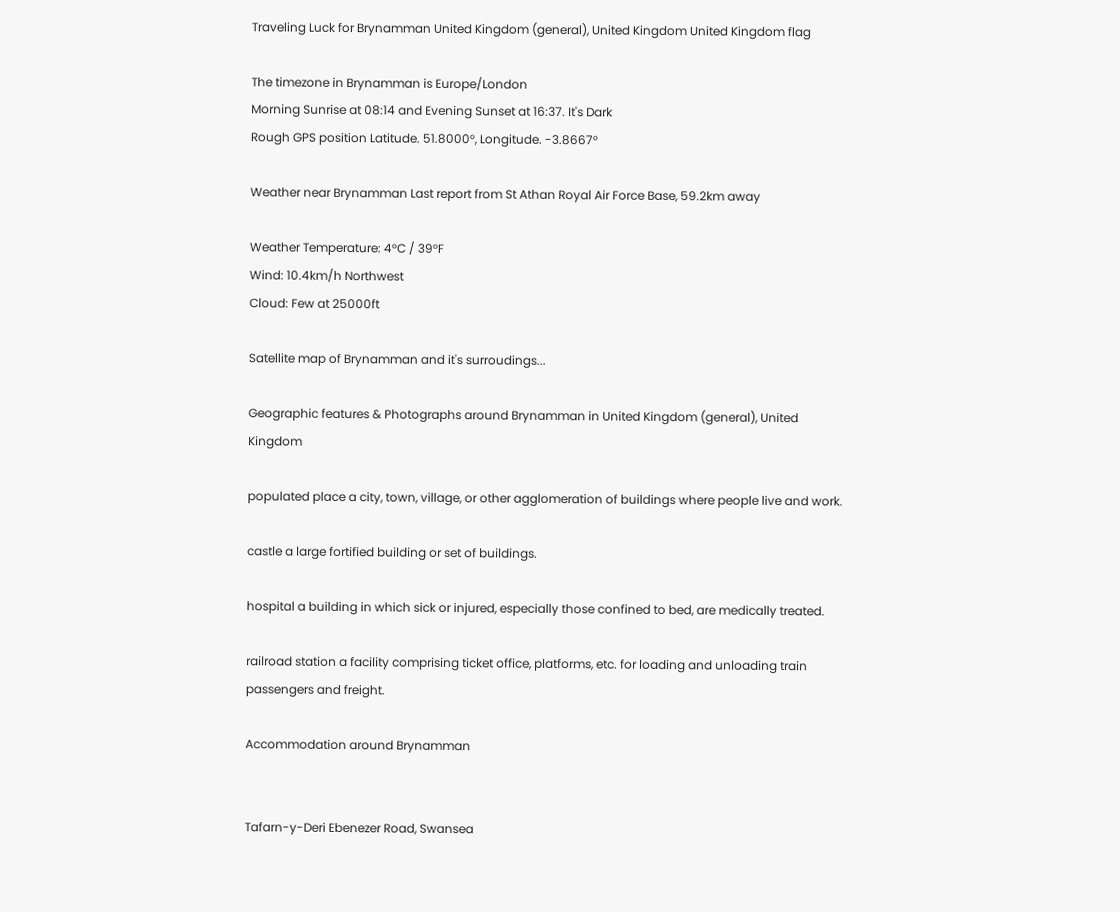Traveling Luck for Brynamman United Kingdom (general), United Kingdom United Kingdom flag

The timezone in Brynamman is Europe/London
Morning Sunrise at 08:14 and Evening Sunset at 16:37. It's Dark
Rough GPS position Latitude. 51.8000°, Longitude. -3.8667°

Weather near Brynamman Last report from St Athan Royal Air Force Base, 59.2km away

Weather Temperature: 4°C / 39°F
Wind: 10.4km/h Northwest
Cloud: Few at 25000ft

Satellite map of Brynamman and it's surroudings...

Geographic features & Photographs around Brynamman in United Kingdom (general), United Kingdom

populated place a city, town, village, or other agglomeration of buildings where people live and work.

castle a large fortified building or set of buildings.

hospital a building in which sick or injured, especially those confined to bed, are medically treated.

railroad station a facility comprising ticket office, platforms, etc. for loading and unloading train passengers and freight.

Accommodation around Brynamman


Tafarn-y-Deri Ebenezer Road, Swansea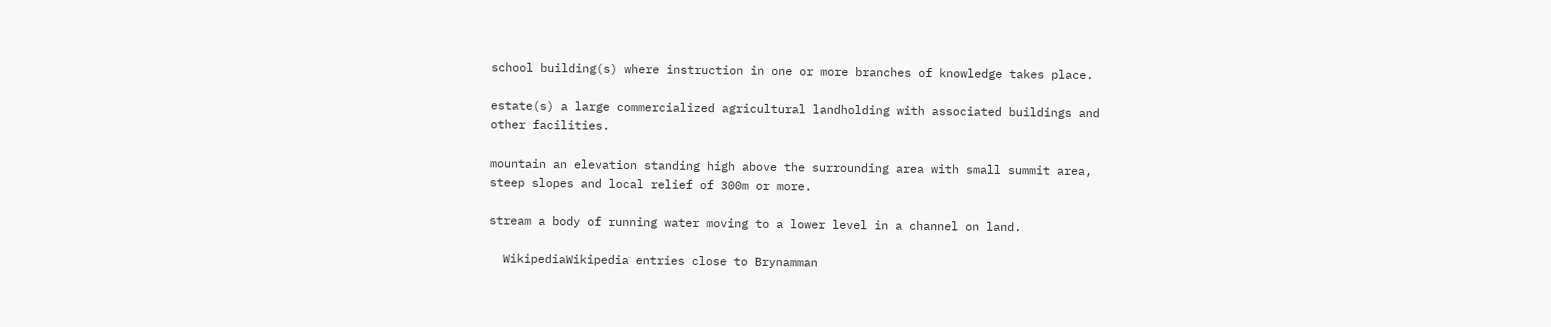school building(s) where instruction in one or more branches of knowledge takes place.

estate(s) a large commercialized agricultural landholding with associated buildings and other facilities.

mountain an elevation standing high above the surrounding area with small summit area, steep slopes and local relief of 300m or more.

stream a body of running water moving to a lower level in a channel on land.

  WikipediaWikipedia entries close to Brynamman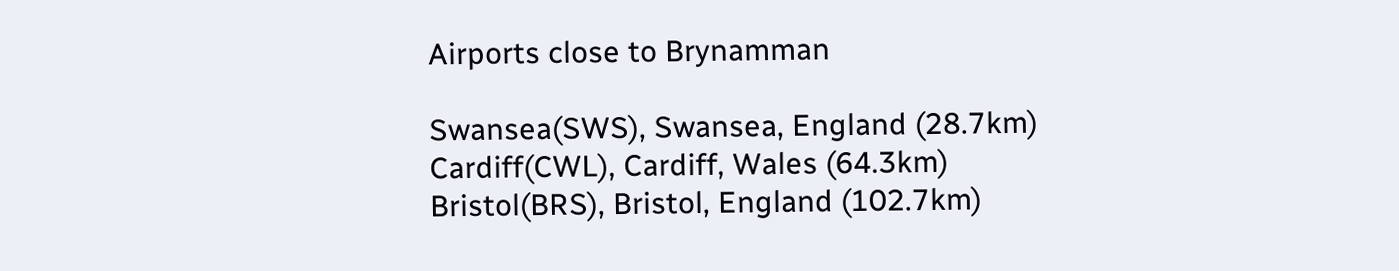Airports close to Brynamman

Swansea(SWS), Swansea, England (28.7km)
Cardiff(CWL), Cardiff, Wales (64.3km)
Bristol(BRS), Bristol, England (102.7km)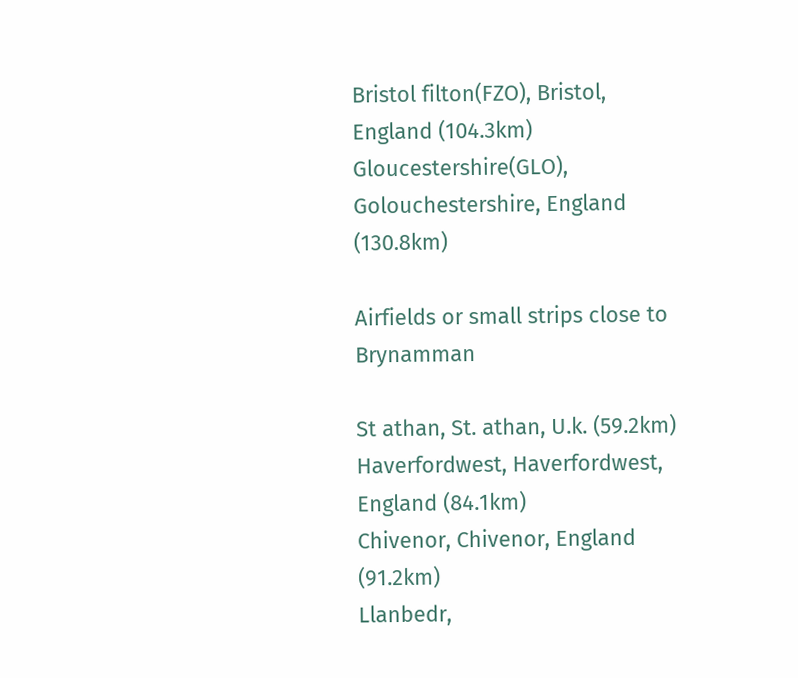Bristol filton(FZO), Bristol, England (104.3km)
Gloucestershire(GLO), Golouchestershire, England (130.8km)

Airfields or small strips close to Brynamman

St athan, St. athan, U.k. (59.2km)
Haverfordwest, Haverfordwest, England (84.1km)
Chivenor, Chivenor, England (91.2km)
Llanbedr,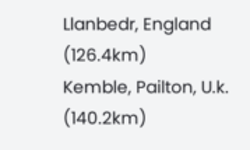Llanbedr, England (126.4km)
Kemble, Pailton, U.k. (140.2km)